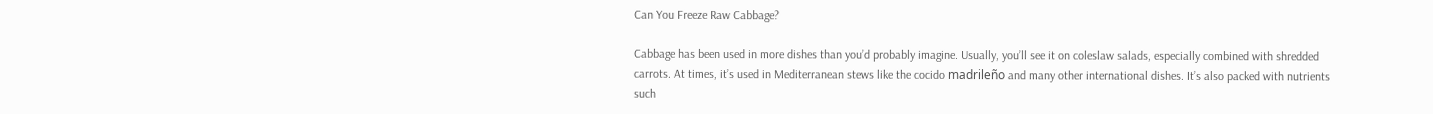Can You Freeze Raw Cabbage?

Cabbage has been used in more dishes than you’d probably imagine. Usually, you’ll see it on coleslaw salads, especially combined with shredded carrots. At times, it’s used in Mediterranean stews like the cocido madrileño and many other international dishes. It’s also packed with nutrients such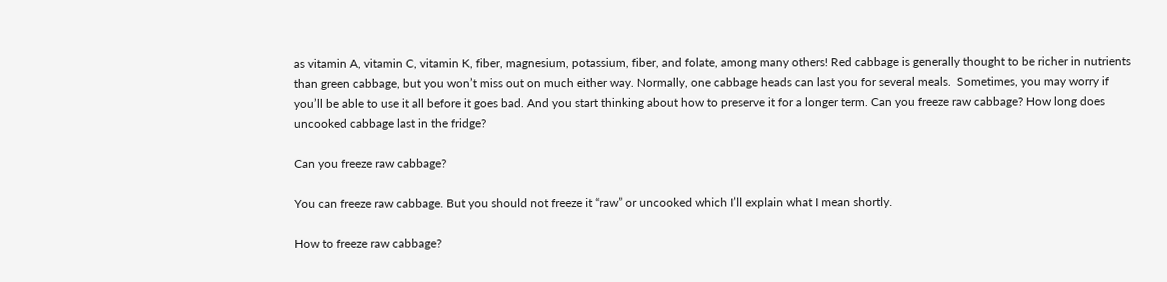as vitamin A, vitamin C, vitamin K, fiber, magnesium, potassium, fiber, and folate, among many others! Red cabbage is generally thought to be richer in nutrients than green cabbage, but you won’t miss out on much either way. Normally, one cabbage heads can last you for several meals.  Sometimes, you may worry if you’ll be able to use it all before it goes bad. And you start thinking about how to preserve it for a longer term. Can you freeze raw cabbage? How long does uncooked cabbage last in the fridge?

Can you freeze raw cabbage?

You can freeze raw cabbage. But you should not freeze it “raw” or uncooked which I’ll explain what I mean shortly.

How to freeze raw cabbage?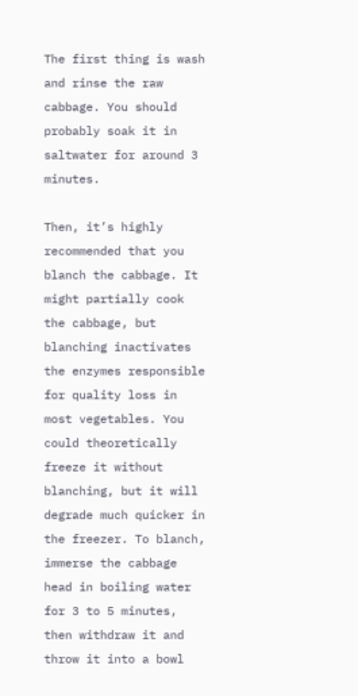The first thing is wash and rinse the raw cabbage. You should probably soak it in saltwater for around 3 minutes.

Then, it’s highly recommended that you blanch the cabbage. It might partially cook the cabbage, but blanching inactivates the enzymes responsible for quality loss in most vegetables. You could theoretically freeze it without blanching, but it will degrade much quicker in the freezer. To blanch, immerse the cabbage head in boiling water for 3 to 5 minutes, then withdraw it and throw it into a bowl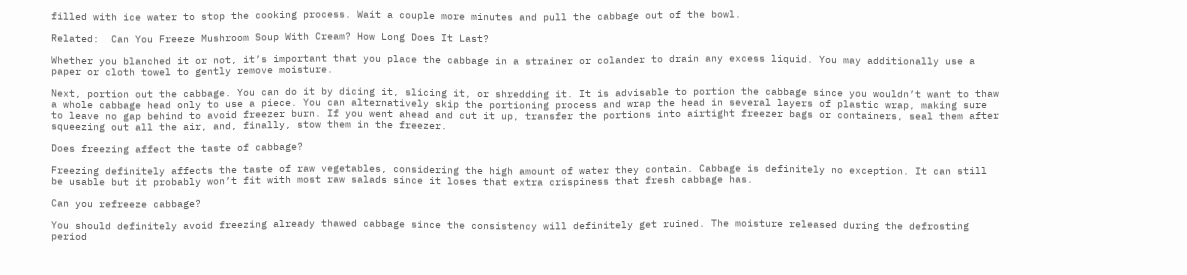filled with ice water to stop the cooking process. Wait a couple more minutes and pull the cabbage out of the bowl.

Related:  Can You Freeze Mushroom Soup With Cream? How Long Does It Last?

Whether you blanched it or not, it’s important that you place the cabbage in a strainer or colander to drain any excess liquid. You may additionally use a paper or cloth towel to gently remove moisture.

Next, portion out the cabbage. You can do it by dicing it, slicing it, or shredding it. It is advisable to portion the cabbage since you wouldn’t want to thaw a whole cabbage head only to use a piece. You can alternatively skip the portioning process and wrap the head in several layers of plastic wrap, making sure to leave no gap behind to avoid freezer burn. If you went ahead and cut it up, transfer the portions into airtight freezer bags or containers, seal them after squeezing out all the air, and, finally, stow them in the freezer.

Does freezing affect the taste of cabbage?

Freezing definitely affects the taste of raw vegetables, considering the high amount of water they contain. Cabbage is definitely no exception. It can still be usable but it probably won’t fit with most raw salads since it loses that extra crispiness that fresh cabbage has.

Can you refreeze cabbage?

You should definitely avoid freezing already thawed cabbage since the consistency will definitely get ruined. The moisture released during the defrosting period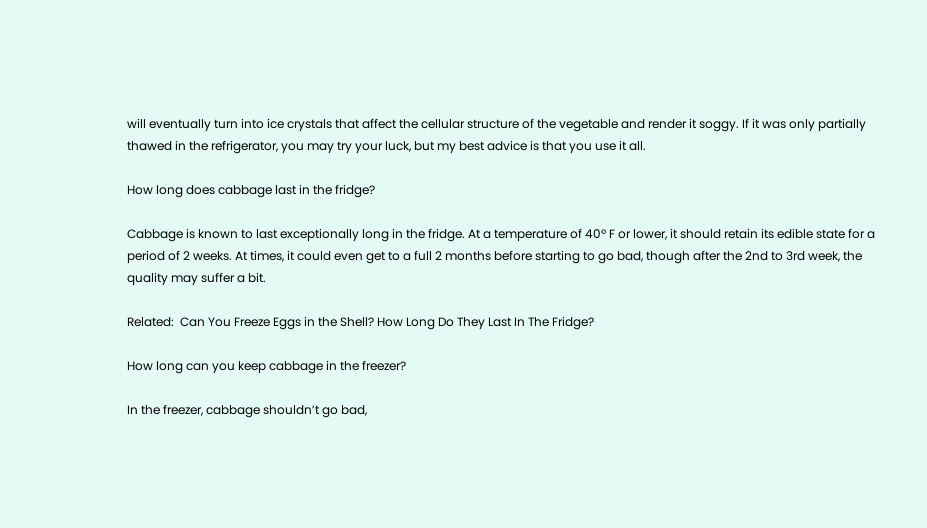will eventually turn into ice crystals that affect the cellular structure of the vegetable and render it soggy. If it was only partially thawed in the refrigerator, you may try your luck, but my best advice is that you use it all.

How long does cabbage last in the fridge?

Cabbage is known to last exceptionally long in the fridge. At a temperature of 40º F or lower, it should retain its edible state for a period of 2 weeks. At times, it could even get to a full 2 months before starting to go bad, though after the 2nd to 3rd week, the quality may suffer a bit.

Related:  Can You Freeze Eggs in the Shell? How Long Do They Last In The Fridge?

How long can you keep cabbage in the freezer?

In the freezer, cabbage shouldn’t go bad,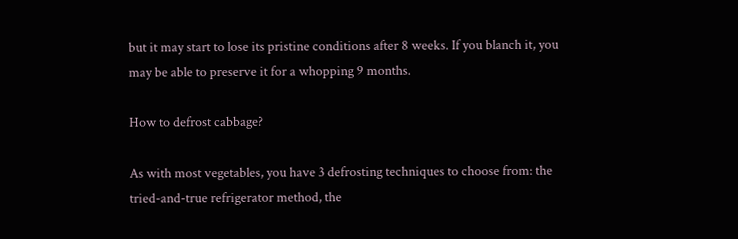but it may start to lose its pristine conditions after 8 weeks. If you blanch it, you may be able to preserve it for a whopping 9 months.

How to defrost cabbage?

As with most vegetables, you have 3 defrosting techniques to choose from: the tried-and-true refrigerator method, the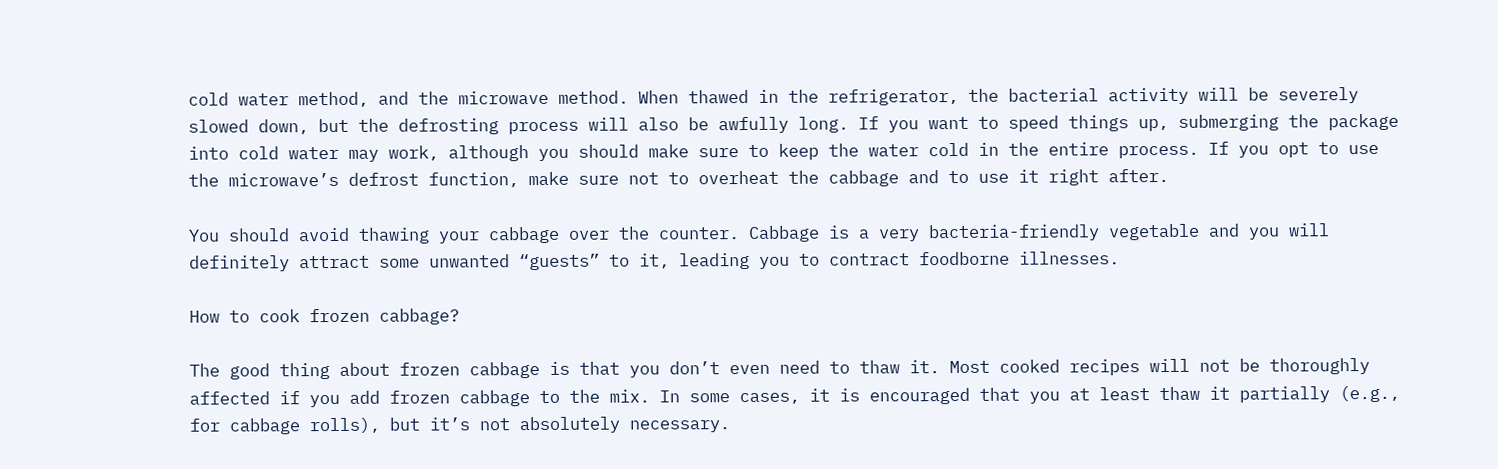cold water method, and the microwave method. When thawed in the refrigerator, the bacterial activity will be severely slowed down, but the defrosting process will also be awfully long. If you want to speed things up, submerging the package into cold water may work, although you should make sure to keep the water cold in the entire process. If you opt to use the microwave’s defrost function, make sure not to overheat the cabbage and to use it right after.

You should avoid thawing your cabbage over the counter. Cabbage is a very bacteria-friendly vegetable and you will definitely attract some unwanted “guests” to it, leading you to contract foodborne illnesses.

How to cook frozen cabbage?

The good thing about frozen cabbage is that you don’t even need to thaw it. Most cooked recipes will not be thoroughly affected if you add frozen cabbage to the mix. In some cases, it is encouraged that you at least thaw it partially (e.g., for cabbage rolls), but it’s not absolutely necessary.